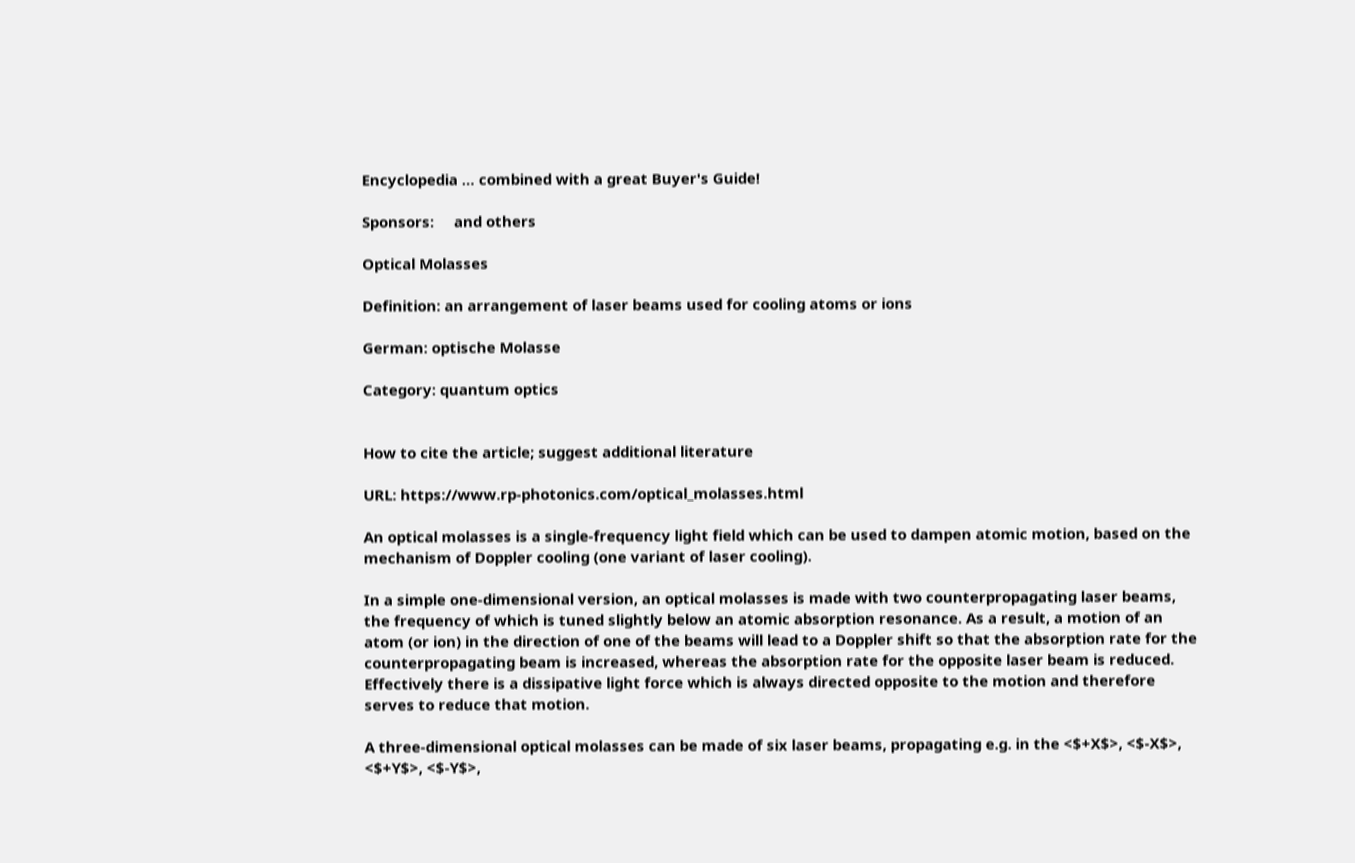Encyclopedia … combined with a great Buyer's Guide!

Sponsors:     and others

Optical Molasses

Definition: an arrangement of laser beams used for cooling atoms or ions

German: optische Molasse

Category: quantum optics


How to cite the article; suggest additional literature

URL: https://www.rp-photonics.com/optical_molasses.html

An optical molasses is a single-frequency light field which can be used to dampen atomic motion, based on the mechanism of Doppler cooling (one variant of laser cooling).

In a simple one-dimensional version, an optical molasses is made with two counterpropagating laser beams, the frequency of which is tuned slightly below an atomic absorption resonance. As a result, a motion of an atom (or ion) in the direction of one of the beams will lead to a Doppler shift so that the absorption rate for the counterpropagating beam is increased, whereas the absorption rate for the opposite laser beam is reduced. Effectively there is a dissipative light force which is always directed opposite to the motion and therefore serves to reduce that motion.

A three-dimensional optical molasses can be made of six laser beams, propagating e.g. in the <$+X$>, <$-X$>, <$+Y$>, <$-Y$>,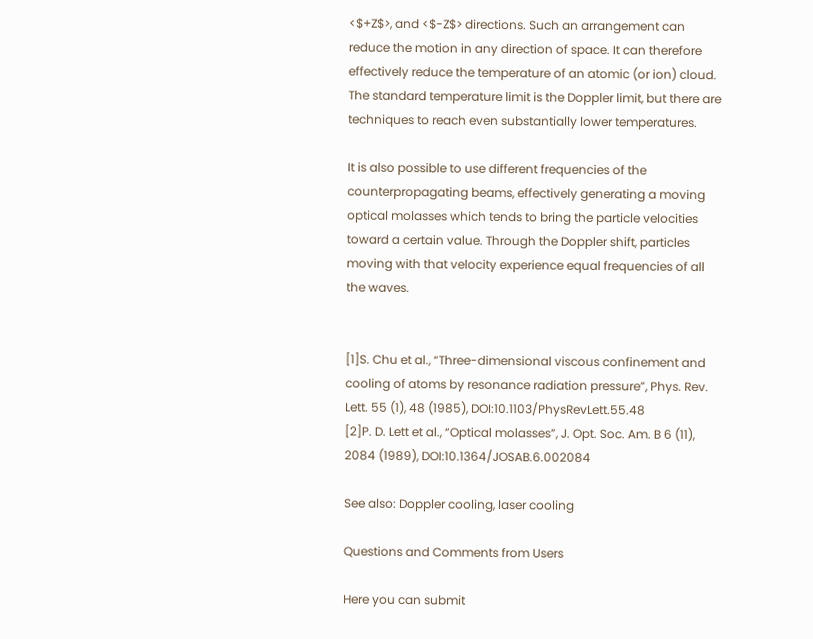<$+Z$>, and <$-Z$> directions. Such an arrangement can reduce the motion in any direction of space. It can therefore effectively reduce the temperature of an atomic (or ion) cloud. The standard temperature limit is the Doppler limit, but there are techniques to reach even substantially lower temperatures.

It is also possible to use different frequencies of the counterpropagating beams, effectively generating a moving optical molasses which tends to bring the particle velocities toward a certain value. Through the Doppler shift, particles moving with that velocity experience equal frequencies of all the waves.


[1]S. Chu et al., “Three-dimensional viscous confinement and cooling of atoms by resonance radiation pressure”, Phys. Rev. Lett. 55 (1), 48 (1985), DOI:10.1103/PhysRevLett.55.48
[2]P. D. Lett et al., “Optical molasses”, J. Opt. Soc. Am. B 6 (11), 2084 (1989), DOI:10.1364/JOSAB.6.002084

See also: Doppler cooling, laser cooling

Questions and Comments from Users

Here you can submit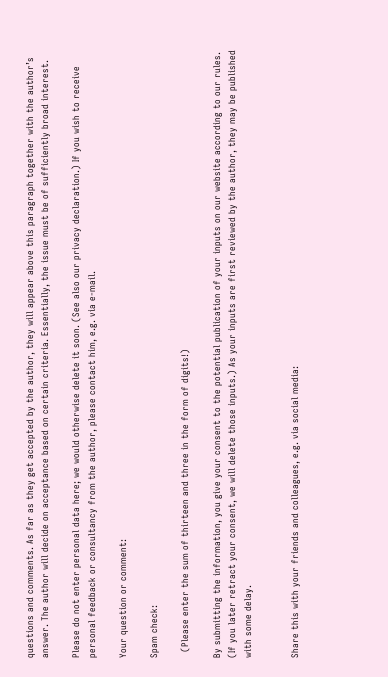questions and comments. As far as they get accepted by the author, they will appear above this paragraph together with the author’s answer. The author will decide on acceptance based on certain criteria. Essentially, the issue must be of sufficiently broad interest.

Please do not enter personal data here; we would otherwise delete it soon. (See also our privacy declaration.) If you wish to receive personal feedback or consultancy from the author, please contact him, e.g. via e-mail.

Your question or comment:

Spam check:

  (Please enter the sum of thirteen and three in the form of digits!)

By submitting the information, you give your consent to the potential publication of your inputs on our website according to our rules. (If you later retract your consent, we will delete those inputs.) As your inputs are first reviewed by the author, they may be published with some delay.


Share this with your friends and colleagues, e.g. via social media: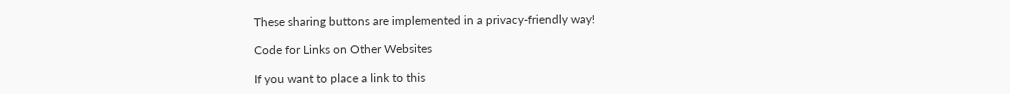These sharing buttons are implemented in a privacy-friendly way!

Code for Links on Other Websites

If you want to place a link to this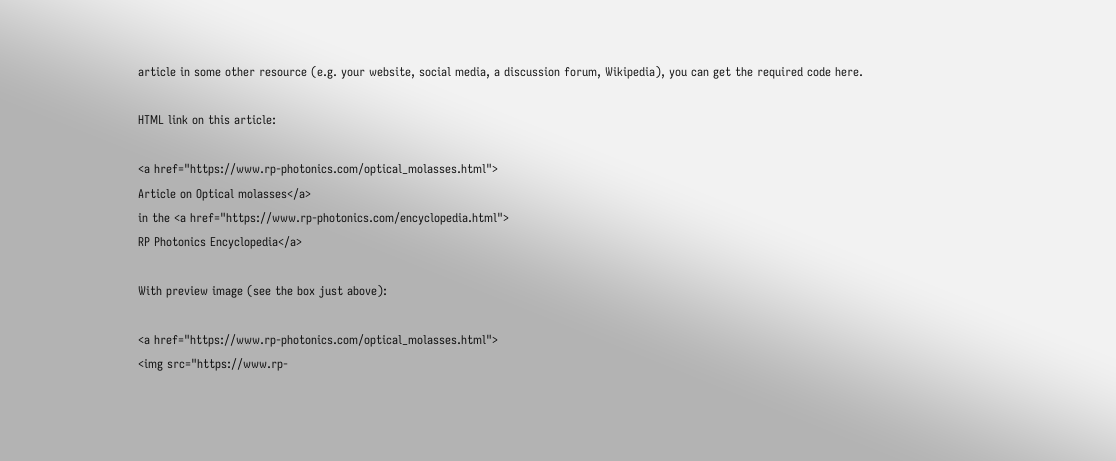article in some other resource (e.g. your website, social media, a discussion forum, Wikipedia), you can get the required code here.

HTML link on this article:

<a href="https://www.rp-photonics.com/optical_molasses.html">
Article on Optical molasses</a>
in the <a href="https://www.rp-photonics.com/encyclopedia.html">
RP Photonics Encyclopedia</a>

With preview image (see the box just above):

<a href="https://www.rp-photonics.com/optical_molasses.html">
<img src="https://www.rp-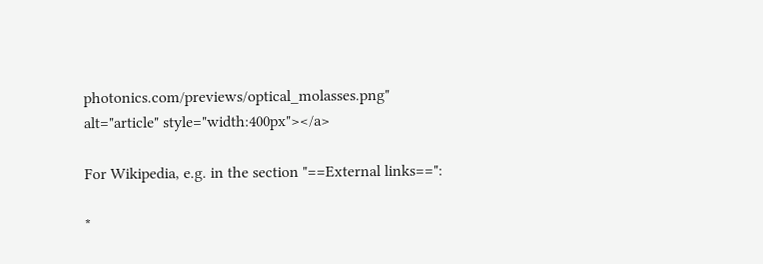photonics.com/previews/optical_molasses.png"
alt="article" style="width:400px"></a>

For Wikipedia, e.g. in the section "==External links==":

*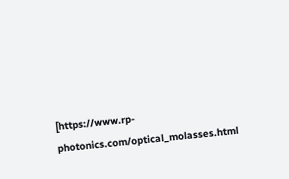[https://www.rp-photonics.com/optical_molasses.html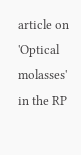article on 'Optical molasses' in the RP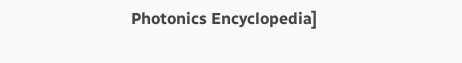Photonics Encyclopedia]